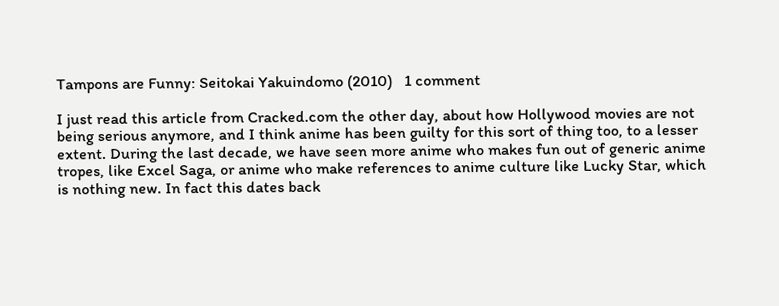Tampons are Funny: Seitokai Yakuindomo (2010)   1 comment

I just read this article from Cracked.com the other day, about how Hollywood movies are not being serious anymore, and I think anime has been guilty for this sort of thing too, to a lesser extent. During the last decade, we have seen more anime who makes fun out of generic anime tropes, like Excel Saga, or anime who make references to anime culture like Lucky Star, which is nothing new. In fact this dates back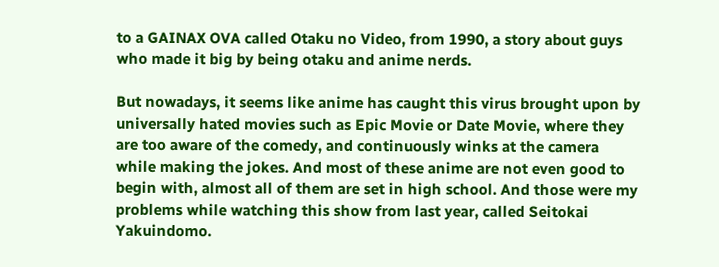to a GAINAX OVA called Otaku no Video, from 1990, a story about guys who made it big by being otaku and anime nerds.

But nowadays, it seems like anime has caught this virus brought upon by universally hated movies such as Epic Movie or Date Movie, where they are too aware of the comedy, and continuously winks at the camera while making the jokes. And most of these anime are not even good to begin with, almost all of them are set in high school. And those were my problems while watching this show from last year, called Seitokai Yakuindomo.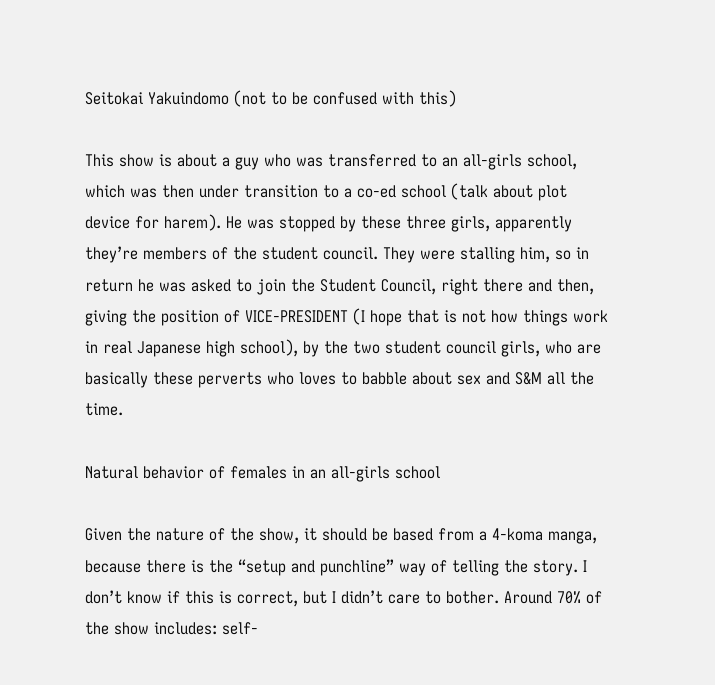Seitokai Yakuindomo (not to be confused with this)

This show is about a guy who was transferred to an all-girls school, which was then under transition to a co-ed school (talk about plot device for harem). He was stopped by these three girls, apparently they’re members of the student council. They were stalling him, so in return he was asked to join the Student Council, right there and then, giving the position of VICE-PRESIDENT (I hope that is not how things work in real Japanese high school), by the two student council girls, who are basically these perverts who loves to babble about sex and S&M all the time.

Natural behavior of females in an all-girls school

Given the nature of the show, it should be based from a 4-koma manga, because there is the “setup and punchline” way of telling the story. I don’t know if this is correct, but I didn’t care to bother. Around 70% of the show includes: self-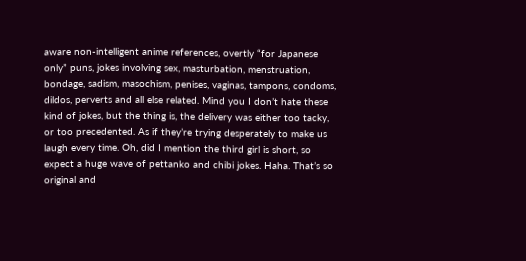aware non-intelligent anime references, overtly “for Japanese only” puns, jokes involving sex, masturbation, menstruation, bondage, sadism, masochism, penises, vaginas, tampons, condoms, dildos, perverts and all else related. Mind you I don’t hate these kind of jokes, but the thing is, the delivery was either too tacky, or too precedented. As if they’re trying desperately to make us laugh every time. Oh, did I mention the third girl is short, so expect a huge wave of pettanko and chibi jokes. Haha. That’s so original and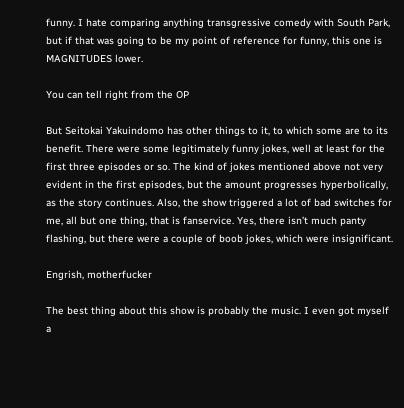funny. I hate comparing anything transgressive comedy with South Park, but if that was going to be my point of reference for funny, this one is MAGNITUDES lower.

You can tell right from the OP

But Seitokai Yakuindomo has other things to it, to which some are to its benefit. There were some legitimately funny jokes, well at least for the first three episodes or so. The kind of jokes mentioned above not very evident in the first episodes, but the amount progresses hyperbolically, as the story continues. Also, the show triggered a lot of bad switches for me, all but one thing, that is fanservice. Yes, there isn’t much panty flashing, but there were a couple of boob jokes, which were insignificant.

Engrish, motherfucker

The best thing about this show is probably the music. I even got myself a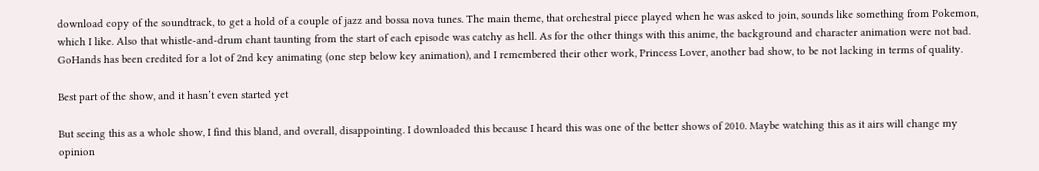download copy of the soundtrack, to get a hold of a couple of jazz and bossa nova tunes. The main theme, that orchestral piece played when he was asked to join, sounds like something from Pokemon, which I like. Also that whistle-and-drum chant taunting from the start of each episode was catchy as hell. As for the other things with this anime, the background and character animation were not bad. GoHands has been credited for a lot of 2nd key animating (one step below key animation), and I remembered their other work, Princess Lover, another bad show, to be not lacking in terms of quality.

Best part of the show, and it hasn’t even started yet

But seeing this as a whole show, I find this bland, and overall, disappointing. I downloaded this because I heard this was one of the better shows of 2010. Maybe watching this as it airs will change my opinion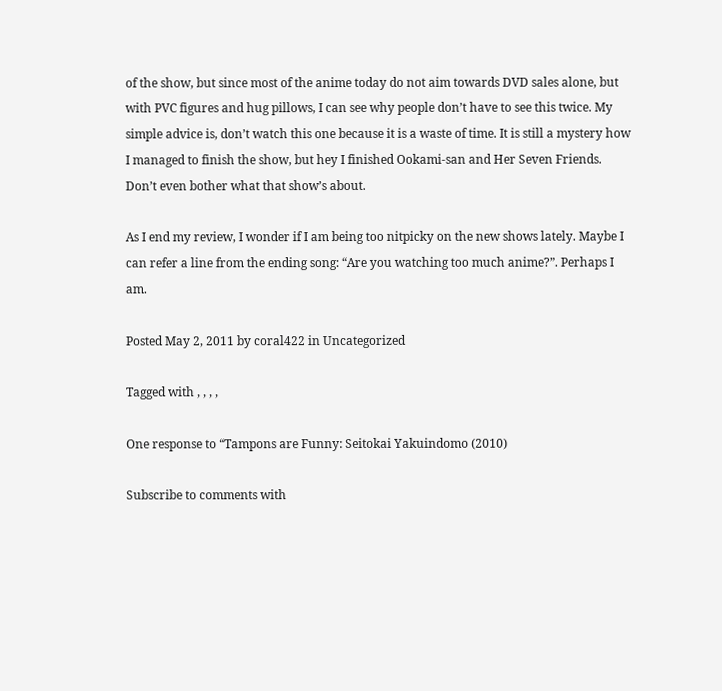of the show, but since most of the anime today do not aim towards DVD sales alone, but with PVC figures and hug pillows, I can see why people don’t have to see this twice. My simple advice is, don’t watch this one because it is a waste of time. It is still a mystery how I managed to finish the show, but hey I finished Ookami-san and Her Seven Friends. Don’t even bother what that show’s about.

As I end my review, I wonder if I am being too nitpicky on the new shows lately. Maybe I can refer a line from the ending song: “Are you watching too much anime?”. Perhaps I am.

Posted May 2, 2011 by coral422 in Uncategorized

Tagged with , , , ,

One response to “Tampons are Funny: Seitokai Yakuindomo (2010)

Subscribe to comments with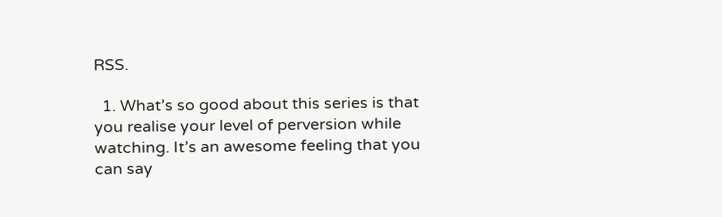RSS.

  1. What’s so good about this series is that you realise your level of perversion while watching. It’s an awesome feeling that you can say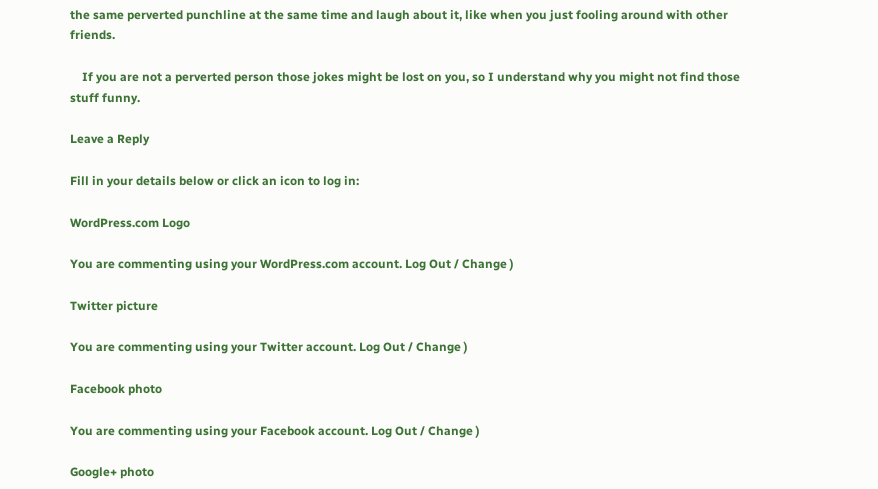the same perverted punchline at the same time and laugh about it, like when you just fooling around with other friends.

    If you are not a perverted person those jokes might be lost on you, so I understand why you might not find those stuff funny.

Leave a Reply

Fill in your details below or click an icon to log in:

WordPress.com Logo

You are commenting using your WordPress.com account. Log Out / Change )

Twitter picture

You are commenting using your Twitter account. Log Out / Change )

Facebook photo

You are commenting using your Facebook account. Log Out / Change )

Google+ photo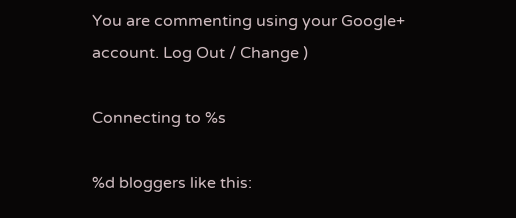You are commenting using your Google+ account. Log Out / Change )

Connecting to %s

%d bloggers like this: